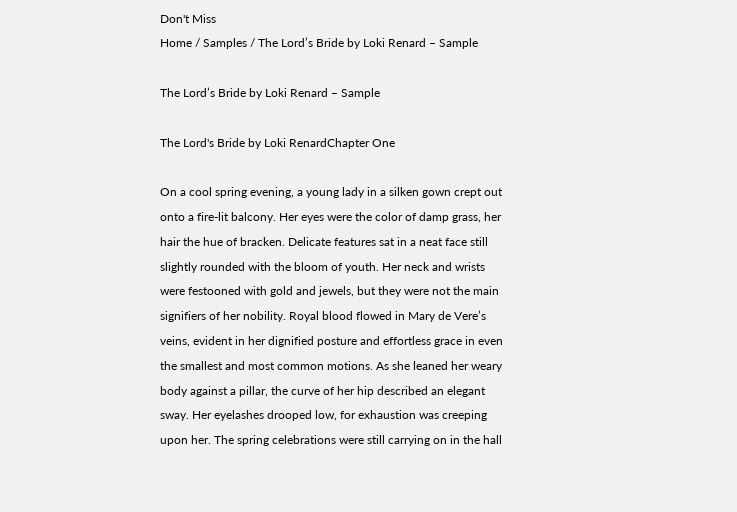Don't Miss
Home / Samples / The Lord’s Bride by Loki Renard – Sample

The Lord’s Bride by Loki Renard – Sample

The Lord's Bride by Loki RenardChapter One

On a cool spring evening, a young lady in a silken gown crept out onto a fire-lit balcony. Her eyes were the color of damp grass, her hair the hue of bracken. Delicate features sat in a neat face still slightly rounded with the bloom of youth. Her neck and wrists were festooned with gold and jewels, but they were not the main signifiers of her nobility. Royal blood flowed in Mary de Vere’s veins, evident in her dignified posture and effortless grace in even the smallest and most common motions. As she leaned her weary body against a pillar, the curve of her hip described an elegant sway. Her eyelashes drooped low, for exhaustion was creeping upon her. The spring celebrations were still carrying on in the hall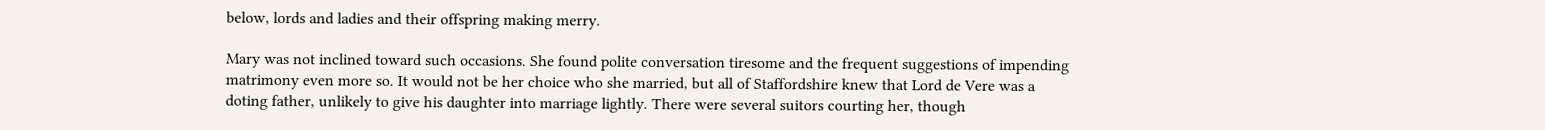below, lords and ladies and their offspring making merry.

Mary was not inclined toward such occasions. She found polite conversation tiresome and the frequent suggestions of impending matrimony even more so. It would not be her choice who she married, but all of Staffordshire knew that Lord de Vere was a doting father, unlikely to give his daughter into marriage lightly. There were several suitors courting her, though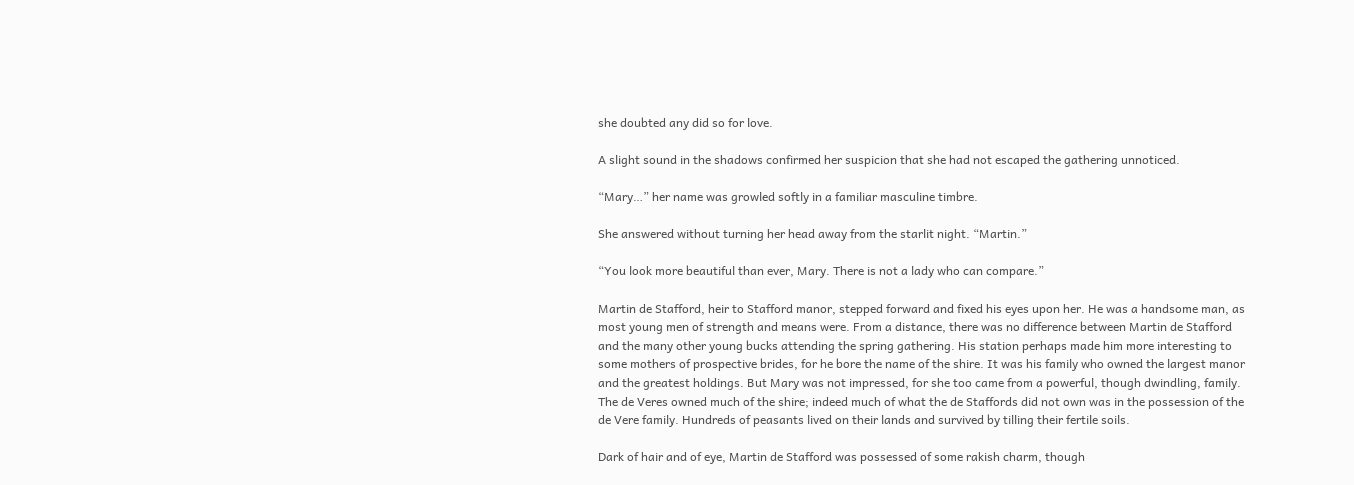she doubted any did so for love.

A slight sound in the shadows confirmed her suspicion that she had not escaped the gathering unnoticed.

“Mary…” her name was growled softly in a familiar masculine timbre.

She answered without turning her head away from the starlit night. “Martin.”

“You look more beautiful than ever, Mary. There is not a lady who can compare.”

Martin de Stafford, heir to Stafford manor, stepped forward and fixed his eyes upon her. He was a handsome man, as most young men of strength and means were. From a distance, there was no difference between Martin de Stafford and the many other young bucks attending the spring gathering. His station perhaps made him more interesting to some mothers of prospective brides, for he bore the name of the shire. It was his family who owned the largest manor and the greatest holdings. But Mary was not impressed, for she too came from a powerful, though dwindling, family. The de Veres owned much of the shire; indeed much of what the de Staffords did not own was in the possession of the de Vere family. Hundreds of peasants lived on their lands and survived by tilling their fertile soils.

Dark of hair and of eye, Martin de Stafford was possessed of some rakish charm, though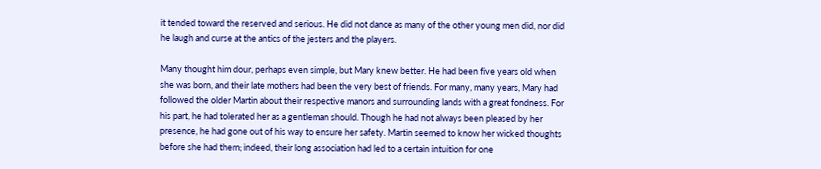it tended toward the reserved and serious. He did not dance as many of the other young men did, nor did he laugh and curse at the antics of the jesters and the players.

Many thought him dour, perhaps even simple, but Mary knew better. He had been five years old when she was born, and their late mothers had been the very best of friends. For many, many years, Mary had followed the older Martin about their respective manors and surrounding lands with a great fondness. For his part, he had tolerated her as a gentleman should. Though he had not always been pleased by her presence, he had gone out of his way to ensure her safety. Martin seemed to know her wicked thoughts before she had them; indeed, their long association had led to a certain intuition for one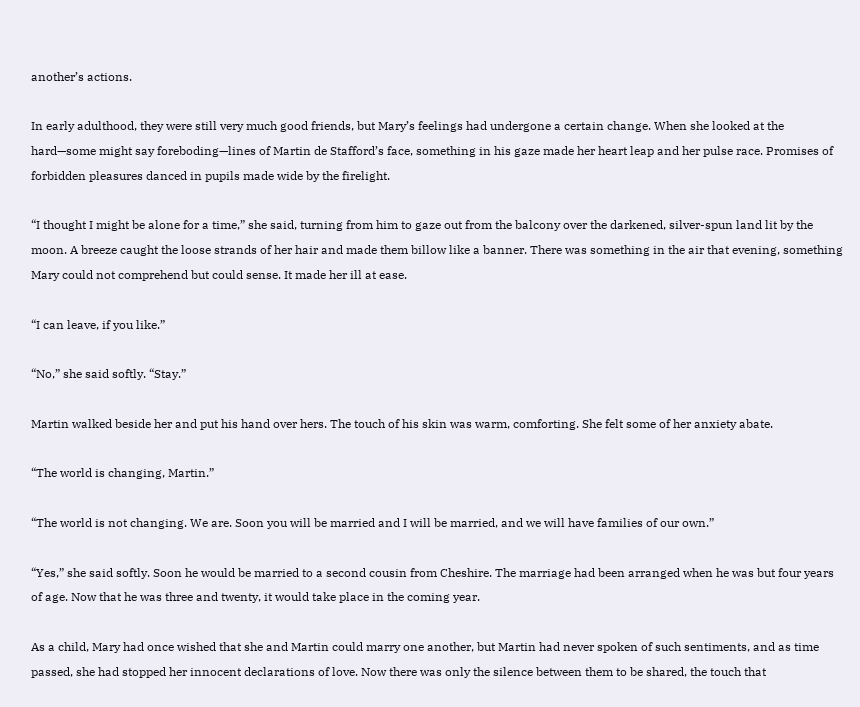another’s actions.

In early adulthood, they were still very much good friends, but Mary’s feelings had undergone a certain change. When she looked at the hard—some might say foreboding—lines of Martin de Stafford’s face, something in his gaze made her heart leap and her pulse race. Promises of forbidden pleasures danced in pupils made wide by the firelight.

“I thought I might be alone for a time,” she said, turning from him to gaze out from the balcony over the darkened, silver-spun land lit by the moon. A breeze caught the loose strands of her hair and made them billow like a banner. There was something in the air that evening, something Mary could not comprehend but could sense. It made her ill at ease.

“I can leave, if you like.”

“No,” she said softly. “Stay.”

Martin walked beside her and put his hand over hers. The touch of his skin was warm, comforting. She felt some of her anxiety abate.

“The world is changing, Martin.”

“The world is not changing. We are. Soon you will be married and I will be married, and we will have families of our own.”

“Yes,” she said softly. Soon he would be married to a second cousin from Cheshire. The marriage had been arranged when he was but four years of age. Now that he was three and twenty, it would take place in the coming year.

As a child, Mary had once wished that she and Martin could marry one another, but Martin had never spoken of such sentiments, and as time passed, she had stopped her innocent declarations of love. Now there was only the silence between them to be shared, the touch that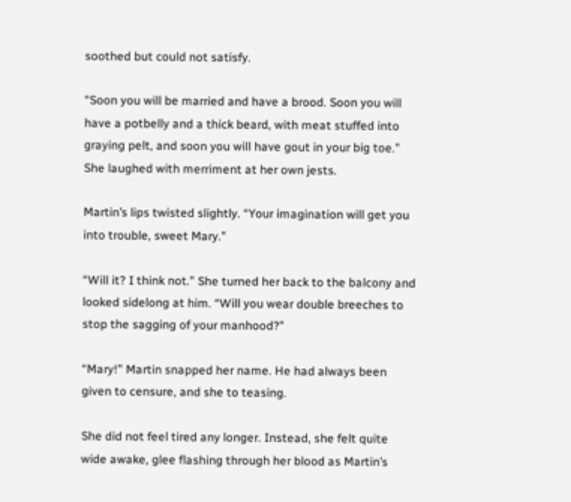soothed but could not satisfy.

“Soon you will be married and have a brood. Soon you will have a potbelly and a thick beard, with meat stuffed into graying pelt, and soon you will have gout in your big toe.” She laughed with merriment at her own jests.

Martin’s lips twisted slightly. “Your imagination will get you into trouble, sweet Mary.”

“Will it? I think not.” She turned her back to the balcony and looked sidelong at him. “Will you wear double breeches to stop the sagging of your manhood?”

“Mary!” Martin snapped her name. He had always been given to censure, and she to teasing.

She did not feel tired any longer. Instead, she felt quite wide awake, glee flashing through her blood as Martin’s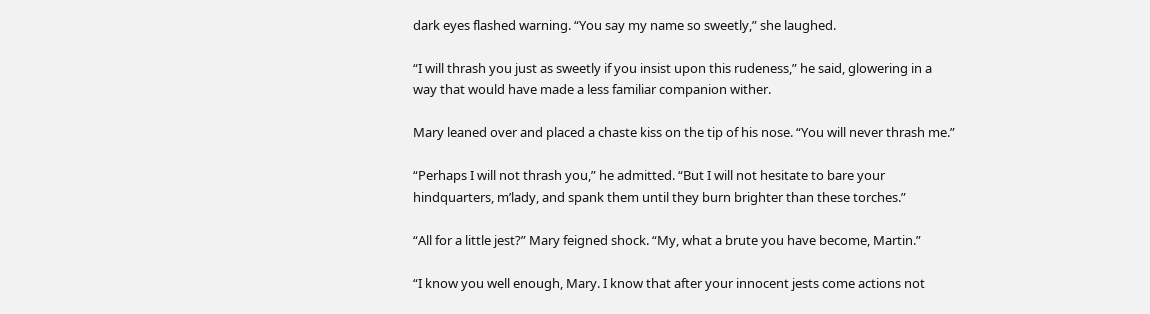dark eyes flashed warning. “You say my name so sweetly,” she laughed.

“I will thrash you just as sweetly if you insist upon this rudeness,” he said, glowering in a way that would have made a less familiar companion wither.

Mary leaned over and placed a chaste kiss on the tip of his nose. “You will never thrash me.”

“Perhaps I will not thrash you,” he admitted. “But I will not hesitate to bare your hindquarters, m’lady, and spank them until they burn brighter than these torches.”

“All for a little jest?” Mary feigned shock. “My, what a brute you have become, Martin.”

“I know you well enough, Mary. I know that after your innocent jests come actions not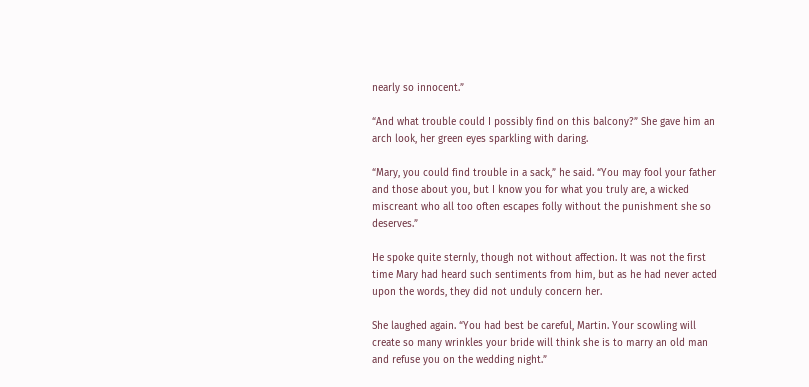nearly so innocent.”

“And what trouble could I possibly find on this balcony?” She gave him an arch look, her green eyes sparkling with daring.

“Mary, you could find trouble in a sack,” he said. “You may fool your father and those about you, but I know you for what you truly are, a wicked miscreant who all too often escapes folly without the punishment she so deserves.”

He spoke quite sternly, though not without affection. It was not the first time Mary had heard such sentiments from him, but as he had never acted upon the words, they did not unduly concern her.

She laughed again. “You had best be careful, Martin. Your scowling will create so many wrinkles your bride will think she is to marry an old man and refuse you on the wedding night.”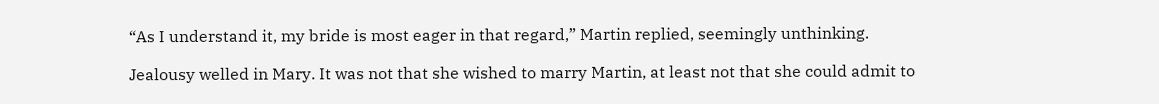“As I understand it, my bride is most eager in that regard,” Martin replied, seemingly unthinking.

Jealousy welled in Mary. It was not that she wished to marry Martin, at least not that she could admit to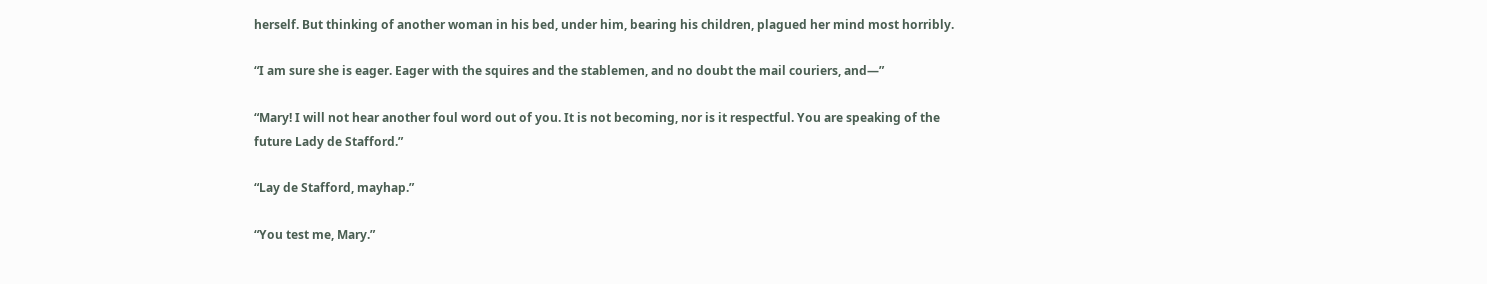herself. But thinking of another woman in his bed, under him, bearing his children, plagued her mind most horribly.

“I am sure she is eager. Eager with the squires and the stablemen, and no doubt the mail couriers, and—”

“Mary! I will not hear another foul word out of you. It is not becoming, nor is it respectful. You are speaking of the future Lady de Stafford.”

“Lay de Stafford, mayhap.”

“You test me, Mary.”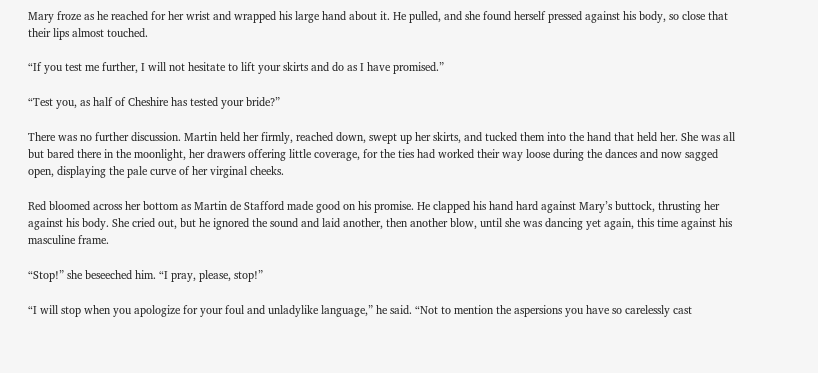Mary froze as he reached for her wrist and wrapped his large hand about it. He pulled, and she found herself pressed against his body, so close that their lips almost touched.

“If you test me further, I will not hesitate to lift your skirts and do as I have promised.”

“Test you, as half of Cheshire has tested your bride?”

There was no further discussion. Martin held her firmly, reached down, swept up her skirts, and tucked them into the hand that held her. She was all but bared there in the moonlight, her drawers offering little coverage, for the ties had worked their way loose during the dances and now sagged open, displaying the pale curve of her virginal cheeks.

Red bloomed across her bottom as Martin de Stafford made good on his promise. He clapped his hand hard against Mary’s buttock, thrusting her against his body. She cried out, but he ignored the sound and laid another, then another blow, until she was dancing yet again, this time against his masculine frame.

“Stop!” she beseeched him. “I pray, please, stop!”

“I will stop when you apologize for your foul and unladylike language,” he said. “Not to mention the aspersions you have so carelessly cast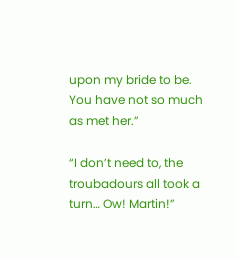upon my bride to be. You have not so much as met her.”

“I don’t need to, the troubadours all took a turn… Ow! Martin!”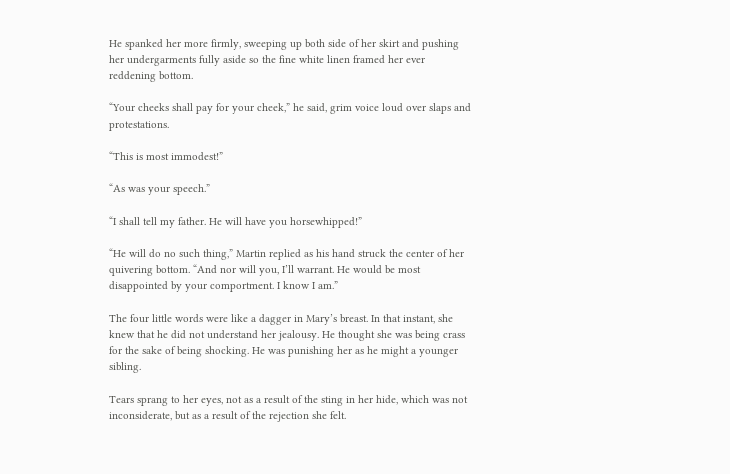He spanked her more firmly, sweeping up both side of her skirt and pushing her undergarments fully aside so the fine white linen framed her ever reddening bottom.

“Your cheeks shall pay for your cheek,” he said, grim voice loud over slaps and protestations.

“This is most immodest!”

“As was your speech.”

“I shall tell my father. He will have you horsewhipped!”

“He will do no such thing,” Martin replied as his hand struck the center of her quivering bottom. “And nor will you, I’ll warrant. He would be most disappointed by your comportment. I know I am.”

The four little words were like a dagger in Mary’s breast. In that instant, she knew that he did not understand her jealousy. He thought she was being crass for the sake of being shocking. He was punishing her as he might a younger sibling.

Tears sprang to her eyes, not as a result of the sting in her hide, which was not inconsiderate, but as a result of the rejection she felt.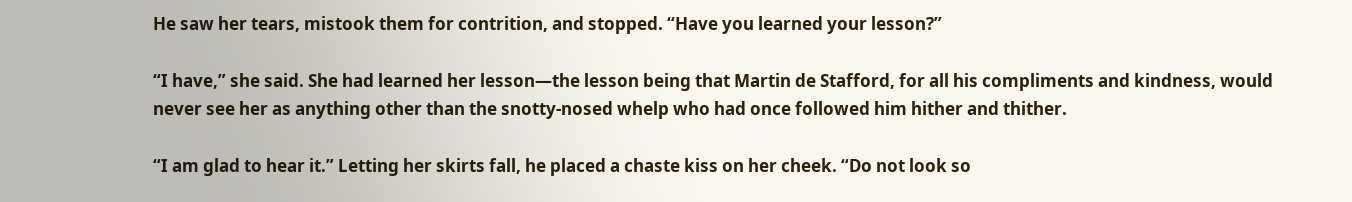He saw her tears, mistook them for contrition, and stopped. “Have you learned your lesson?”

“I have,” she said. She had learned her lesson—the lesson being that Martin de Stafford, for all his compliments and kindness, would never see her as anything other than the snotty-nosed whelp who had once followed him hither and thither.

“I am glad to hear it.” Letting her skirts fall, he placed a chaste kiss on her cheek. “Do not look so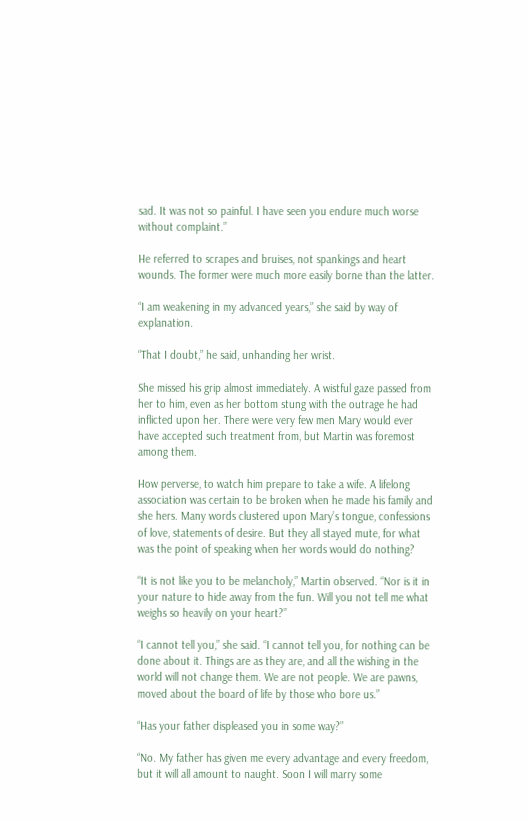sad. It was not so painful. I have seen you endure much worse without complaint.”

He referred to scrapes and bruises, not spankings and heart wounds. The former were much more easily borne than the latter.

“I am weakening in my advanced years,” she said by way of explanation.

“That I doubt,” he said, unhanding her wrist.

She missed his grip almost immediately. A wistful gaze passed from her to him, even as her bottom stung with the outrage he had inflicted upon her. There were very few men Mary would ever have accepted such treatment from, but Martin was foremost among them.

How perverse, to watch him prepare to take a wife. A lifelong association was certain to be broken when he made his family and she hers. Many words clustered upon Mary’s tongue, confessions of love, statements of desire. But they all stayed mute, for what was the point of speaking when her words would do nothing?

“It is not like you to be melancholy,” Martin observed. “Nor is it in your nature to hide away from the fun. Will you not tell me what weighs so heavily on your heart?”

“I cannot tell you,” she said. “I cannot tell you, for nothing can be done about it. Things are as they are, and all the wishing in the world will not change them. We are not people. We are pawns, moved about the board of life by those who bore us.”

“Has your father displeased you in some way?”

“No. My father has given me every advantage and every freedom, but it will all amount to naught. Soon I will marry some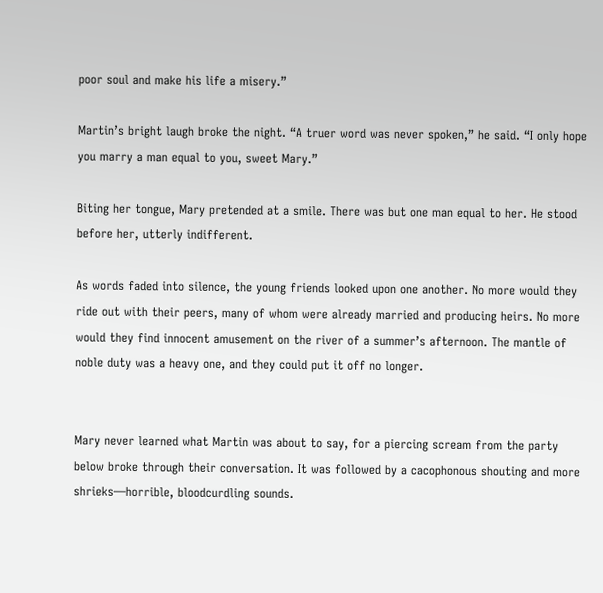poor soul and make his life a misery.”

Martin’s bright laugh broke the night. “A truer word was never spoken,” he said. “I only hope you marry a man equal to you, sweet Mary.”

Biting her tongue, Mary pretended at a smile. There was but one man equal to her. He stood before her, utterly indifferent.

As words faded into silence, the young friends looked upon one another. No more would they ride out with their peers, many of whom were already married and producing heirs. No more would they find innocent amusement on the river of a summer’s afternoon. The mantle of noble duty was a heavy one, and they could put it off no longer.


Mary never learned what Martin was about to say, for a piercing scream from the party below broke through their conversation. It was followed by a cacophonous shouting and more shrieks—horrible, bloodcurdling sounds.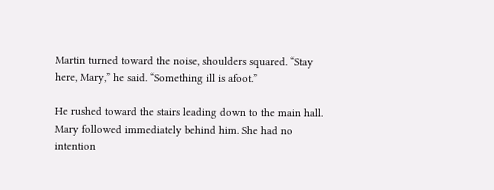Martin turned toward the noise, shoulders squared. “Stay here, Mary,” he said. “Something ill is afoot.”

He rushed toward the stairs leading down to the main hall. Mary followed immediately behind him. She had no intention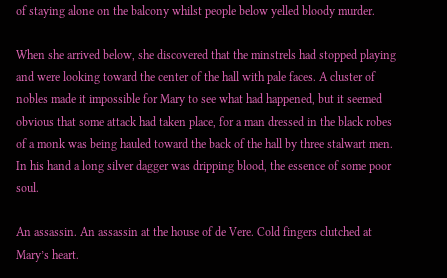of staying alone on the balcony whilst people below yelled bloody murder.

When she arrived below, she discovered that the minstrels had stopped playing and were looking toward the center of the hall with pale faces. A cluster of nobles made it impossible for Mary to see what had happened, but it seemed obvious that some attack had taken place, for a man dressed in the black robes of a monk was being hauled toward the back of the hall by three stalwart men. In his hand a long silver dagger was dripping blood, the essence of some poor soul.

An assassin. An assassin at the house of de Vere. Cold fingers clutched at Mary’s heart.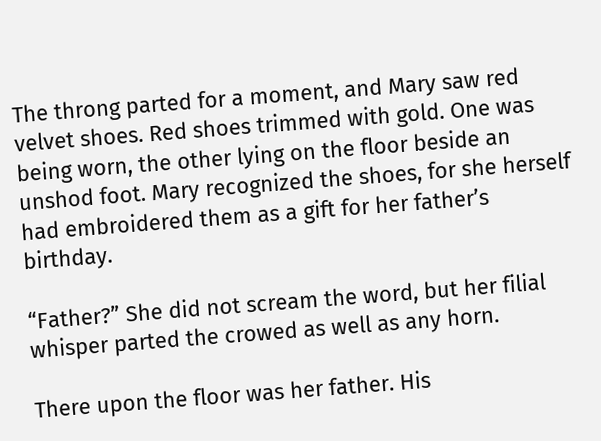The throng parted for a moment, and Mary saw red velvet shoes. Red shoes trimmed with gold. One was being worn, the other lying on the floor beside an unshod foot. Mary recognized the shoes, for she herself had embroidered them as a gift for her father’s birthday.

“Father?” She did not scream the word, but her filial whisper parted the crowed as well as any horn.

There upon the floor was her father. His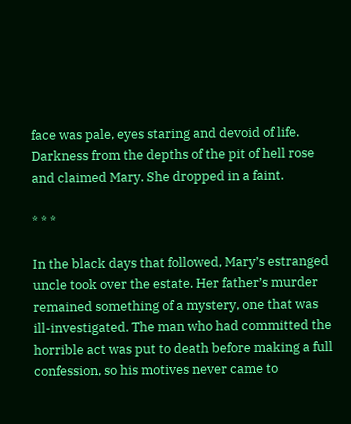face was pale, eyes staring and devoid of life. Darkness from the depths of the pit of hell rose and claimed Mary. She dropped in a faint.

* * *

In the black days that followed, Mary’s estranged uncle took over the estate. Her father’s murder remained something of a mystery, one that was ill-investigated. The man who had committed the horrible act was put to death before making a full confession, so his motives never came to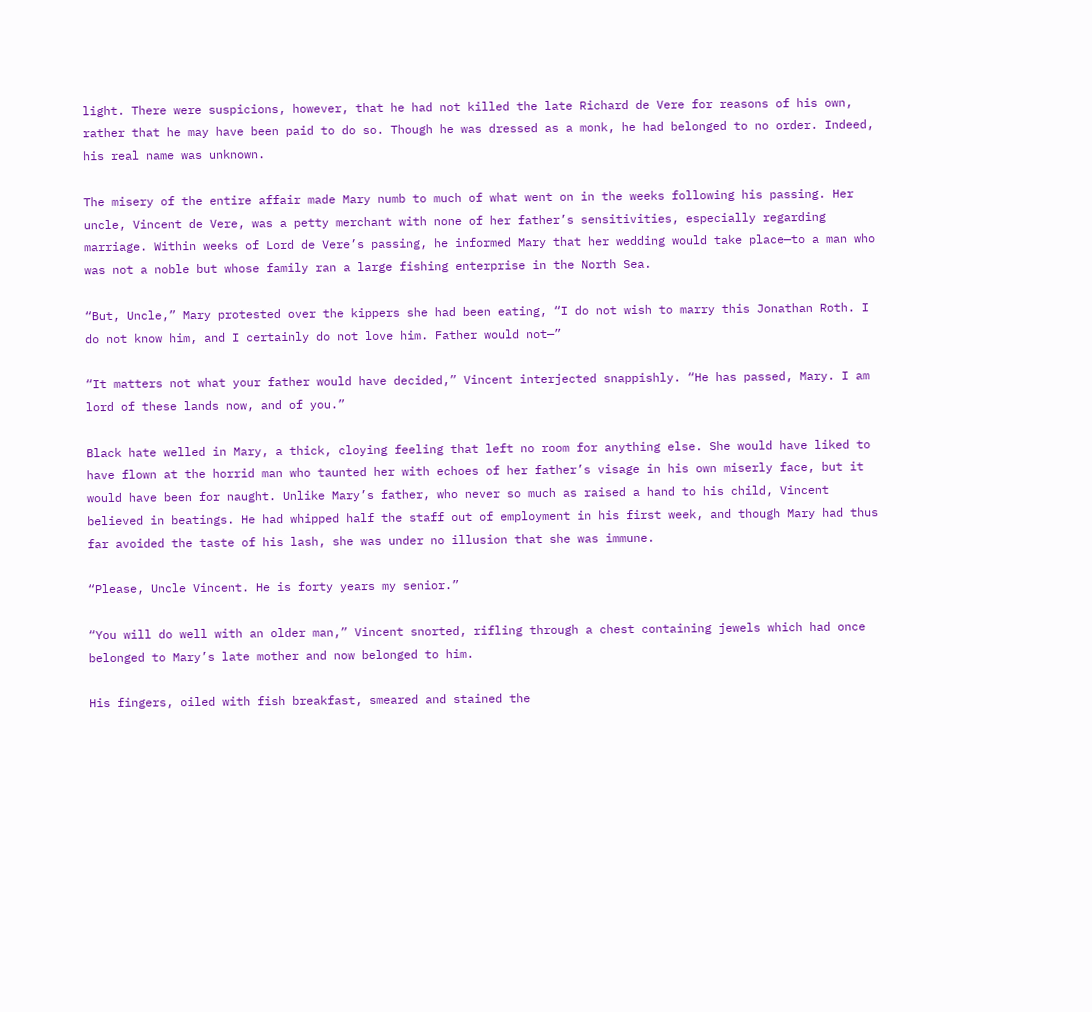light. There were suspicions, however, that he had not killed the late Richard de Vere for reasons of his own, rather that he may have been paid to do so. Though he was dressed as a monk, he had belonged to no order. Indeed, his real name was unknown.

The misery of the entire affair made Mary numb to much of what went on in the weeks following his passing. Her uncle, Vincent de Vere, was a petty merchant with none of her father’s sensitivities, especially regarding marriage. Within weeks of Lord de Vere’s passing, he informed Mary that her wedding would take place—to a man who was not a noble but whose family ran a large fishing enterprise in the North Sea.

“But, Uncle,” Mary protested over the kippers she had been eating, “I do not wish to marry this Jonathan Roth. I do not know him, and I certainly do not love him. Father would not—”

“It matters not what your father would have decided,” Vincent interjected snappishly. “He has passed, Mary. I am lord of these lands now, and of you.”

Black hate welled in Mary, a thick, cloying feeling that left no room for anything else. She would have liked to have flown at the horrid man who taunted her with echoes of her father’s visage in his own miserly face, but it would have been for naught. Unlike Mary’s father, who never so much as raised a hand to his child, Vincent believed in beatings. He had whipped half the staff out of employment in his first week, and though Mary had thus far avoided the taste of his lash, she was under no illusion that she was immune.

“Please, Uncle Vincent. He is forty years my senior.”

“You will do well with an older man,” Vincent snorted, rifling through a chest containing jewels which had once belonged to Mary’s late mother and now belonged to him.

His fingers, oiled with fish breakfast, smeared and stained the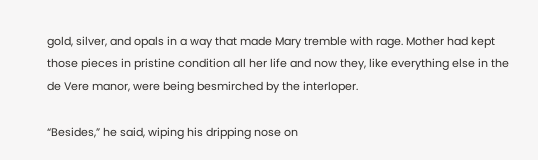gold, silver, and opals in a way that made Mary tremble with rage. Mother had kept those pieces in pristine condition all her life and now they, like everything else in the de Vere manor, were being besmirched by the interloper.

“Besides,” he said, wiping his dripping nose on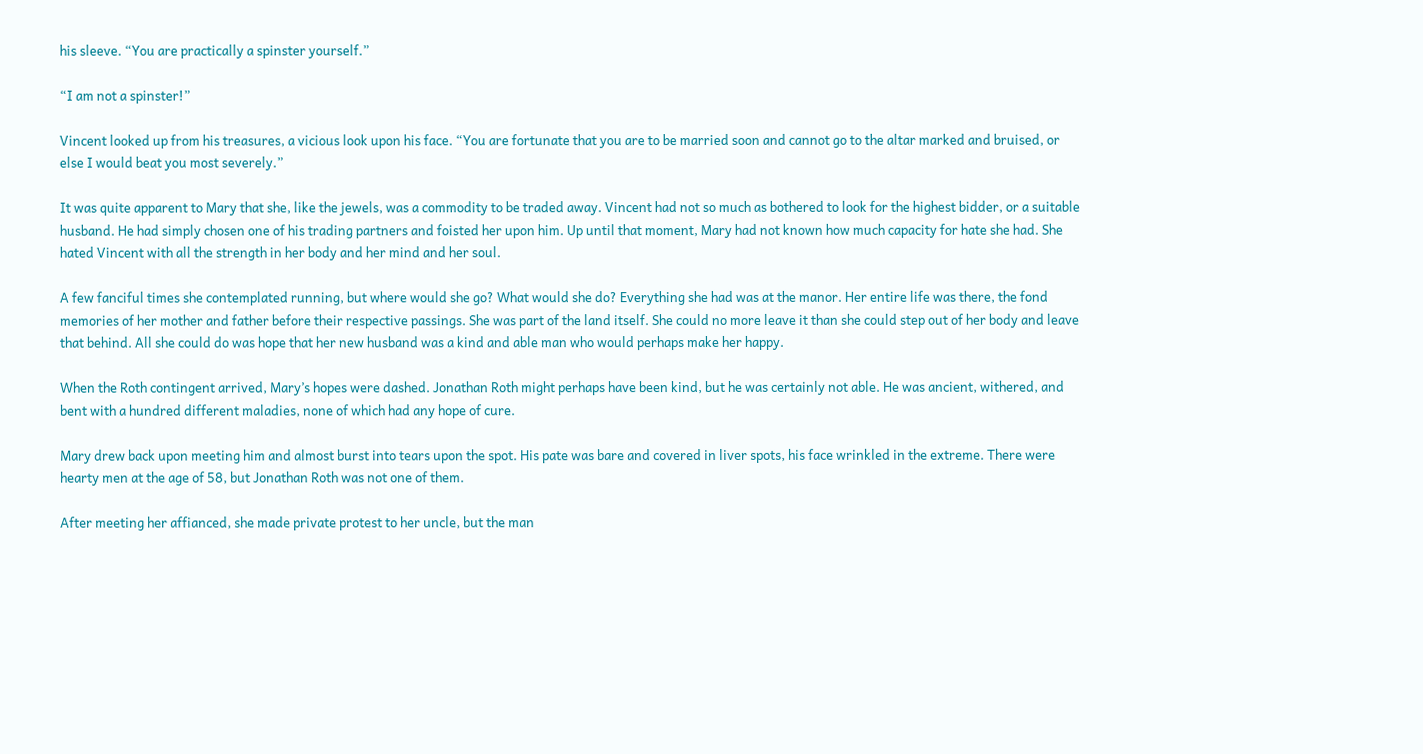his sleeve. “You are practically a spinster yourself.”

“I am not a spinster!”

Vincent looked up from his treasures, a vicious look upon his face. “You are fortunate that you are to be married soon and cannot go to the altar marked and bruised, or else I would beat you most severely.”

It was quite apparent to Mary that she, like the jewels, was a commodity to be traded away. Vincent had not so much as bothered to look for the highest bidder, or a suitable husband. He had simply chosen one of his trading partners and foisted her upon him. Up until that moment, Mary had not known how much capacity for hate she had. She hated Vincent with all the strength in her body and her mind and her soul.

A few fanciful times she contemplated running, but where would she go? What would she do? Everything she had was at the manor. Her entire life was there, the fond memories of her mother and father before their respective passings. She was part of the land itself. She could no more leave it than she could step out of her body and leave that behind. All she could do was hope that her new husband was a kind and able man who would perhaps make her happy.

When the Roth contingent arrived, Mary’s hopes were dashed. Jonathan Roth might perhaps have been kind, but he was certainly not able. He was ancient, withered, and bent with a hundred different maladies, none of which had any hope of cure.

Mary drew back upon meeting him and almost burst into tears upon the spot. His pate was bare and covered in liver spots, his face wrinkled in the extreme. There were hearty men at the age of 58, but Jonathan Roth was not one of them.

After meeting her affianced, she made private protest to her uncle, but the man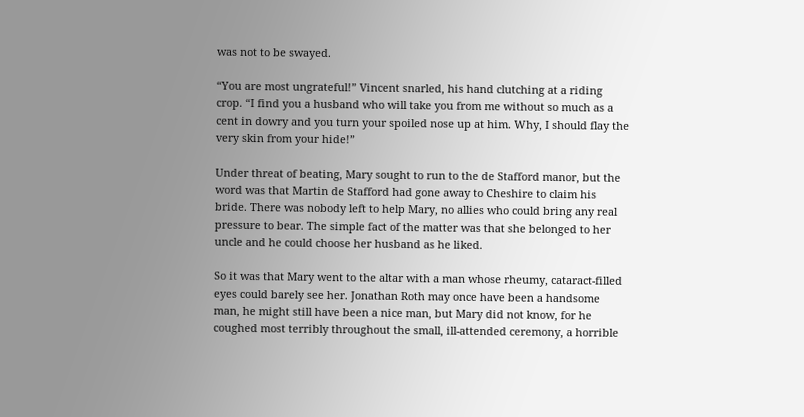was not to be swayed.

“You are most ungrateful!” Vincent snarled, his hand clutching at a riding crop. “I find you a husband who will take you from me without so much as a cent in dowry and you turn your spoiled nose up at him. Why, I should flay the very skin from your hide!”

Under threat of beating, Mary sought to run to the de Stafford manor, but the word was that Martin de Stafford had gone away to Cheshire to claim his bride. There was nobody left to help Mary, no allies who could bring any real pressure to bear. The simple fact of the matter was that she belonged to her uncle and he could choose her husband as he liked.

So it was that Mary went to the altar with a man whose rheumy, cataract-filled eyes could barely see her. Jonathan Roth may once have been a handsome man, he might still have been a nice man, but Mary did not know, for he coughed most terribly throughout the small, ill-attended ceremony, a horrible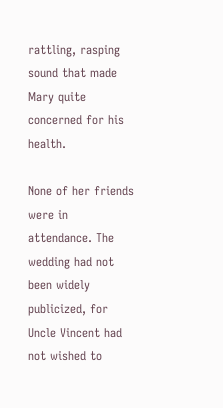rattling, rasping sound that made Mary quite concerned for his health.

None of her friends were in attendance. The wedding had not been widely publicized, for Uncle Vincent had not wished to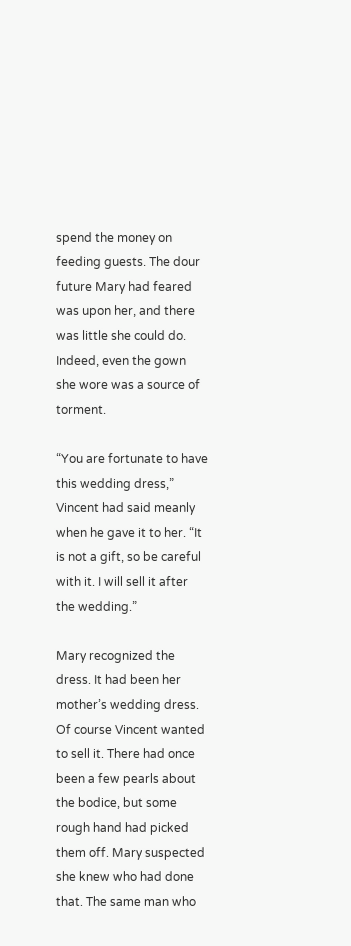spend the money on feeding guests. The dour future Mary had feared was upon her, and there was little she could do. Indeed, even the gown she wore was a source of torment.

“You are fortunate to have this wedding dress,” Vincent had said meanly when he gave it to her. “It is not a gift, so be careful with it. I will sell it after the wedding.”

Mary recognized the dress. It had been her mother’s wedding dress. Of course Vincent wanted to sell it. There had once been a few pearls about the bodice, but some rough hand had picked them off. Mary suspected she knew who had done that. The same man who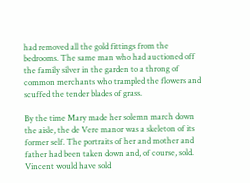had removed all the gold fittings from the bedrooms. The same man who had auctioned off the family silver in the garden to a throng of common merchants who trampled the flowers and scuffed the tender blades of grass.

By the time Mary made her solemn march down the aisle, the de Vere manor was a skeleton of its former self. The portraits of her and mother and father had been taken down and, of course, sold. Vincent would have sold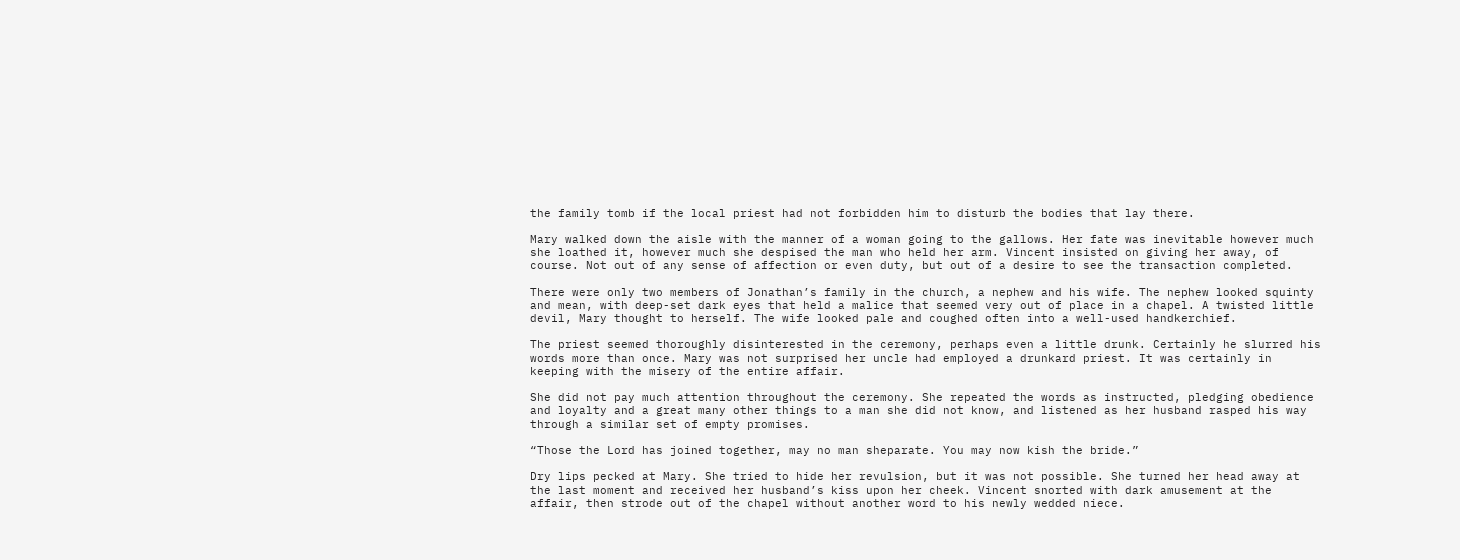the family tomb if the local priest had not forbidden him to disturb the bodies that lay there.

Mary walked down the aisle with the manner of a woman going to the gallows. Her fate was inevitable however much she loathed it, however much she despised the man who held her arm. Vincent insisted on giving her away, of course. Not out of any sense of affection or even duty, but out of a desire to see the transaction completed.

There were only two members of Jonathan’s family in the church, a nephew and his wife. The nephew looked squinty and mean, with deep-set dark eyes that held a malice that seemed very out of place in a chapel. A twisted little devil, Mary thought to herself. The wife looked pale and coughed often into a well-used handkerchief.

The priest seemed thoroughly disinterested in the ceremony, perhaps even a little drunk. Certainly he slurred his words more than once. Mary was not surprised her uncle had employed a drunkard priest. It was certainly in keeping with the misery of the entire affair.

She did not pay much attention throughout the ceremony. She repeated the words as instructed, pledging obedience and loyalty and a great many other things to a man she did not know, and listened as her husband rasped his way through a similar set of empty promises.

“Those the Lord has joined together, may no man sheparate. You may now kish the bride.”

Dry lips pecked at Mary. She tried to hide her revulsion, but it was not possible. She turned her head away at the last moment and received her husband’s kiss upon her cheek. Vincent snorted with dark amusement at the affair, then strode out of the chapel without another word to his newly wedded niece.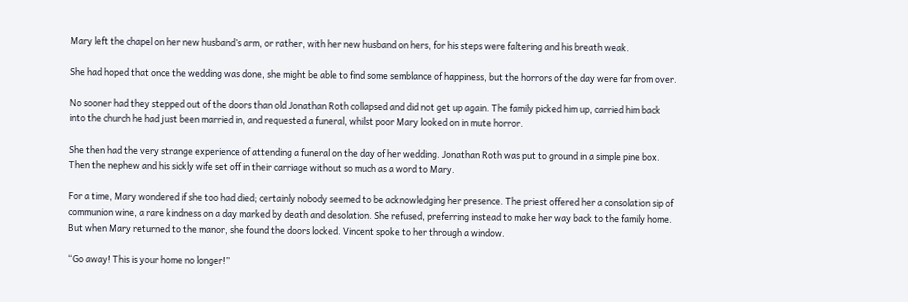Mary left the chapel on her new husband’s arm, or rather, with her new husband on hers, for his steps were faltering and his breath weak.

She had hoped that once the wedding was done, she might be able to find some semblance of happiness, but the horrors of the day were far from over.

No sooner had they stepped out of the doors than old Jonathan Roth collapsed and did not get up again. The family picked him up, carried him back into the church he had just been married in, and requested a funeral, whilst poor Mary looked on in mute horror.

She then had the very strange experience of attending a funeral on the day of her wedding. Jonathan Roth was put to ground in a simple pine box. Then the nephew and his sickly wife set off in their carriage without so much as a word to Mary.

For a time, Mary wondered if she too had died; certainly nobody seemed to be acknowledging her presence. The priest offered her a consolation sip of communion wine, a rare kindness on a day marked by death and desolation. She refused, preferring instead to make her way back to the family home. But when Mary returned to the manor, she found the doors locked. Vincent spoke to her through a window.

“Go away! This is your home no longer!”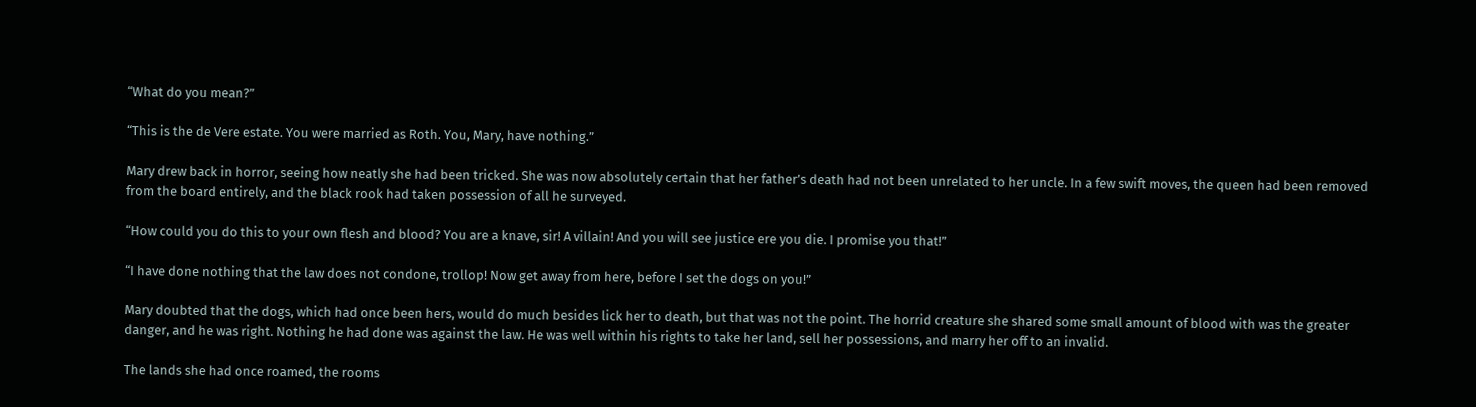“What do you mean?”

“This is the de Vere estate. You were married as Roth. You, Mary, have nothing.”

Mary drew back in horror, seeing how neatly she had been tricked. She was now absolutely certain that her father’s death had not been unrelated to her uncle. In a few swift moves, the queen had been removed from the board entirely, and the black rook had taken possession of all he surveyed.

“How could you do this to your own flesh and blood? You are a knave, sir! A villain! And you will see justice ere you die. I promise you that!”

“I have done nothing that the law does not condone, trollop! Now get away from here, before I set the dogs on you!”

Mary doubted that the dogs, which had once been hers, would do much besides lick her to death, but that was not the point. The horrid creature she shared some small amount of blood with was the greater danger, and he was right. Nothing he had done was against the law. He was well within his rights to take her land, sell her possessions, and marry her off to an invalid.

The lands she had once roamed, the rooms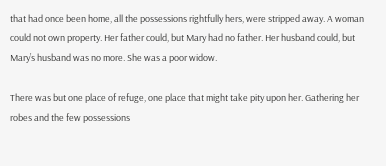that had once been home, all the possessions rightfully hers, were stripped away. A woman could not own property. Her father could, but Mary had no father. Her husband could, but Mary’s husband was no more. She was a poor widow.

There was but one place of refuge, one place that might take pity upon her. Gathering her robes and the few possessions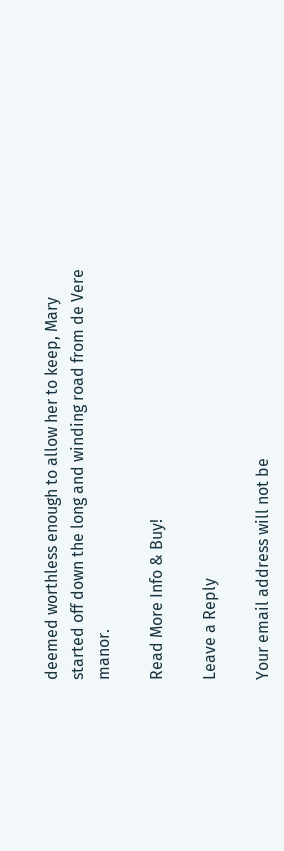deemed worthless enough to allow her to keep, Mary started off down the long and winding road from de Vere manor.

Read More Info & Buy!

Leave a Reply

Your email address will not be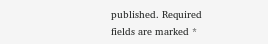published. Required fields are marked *